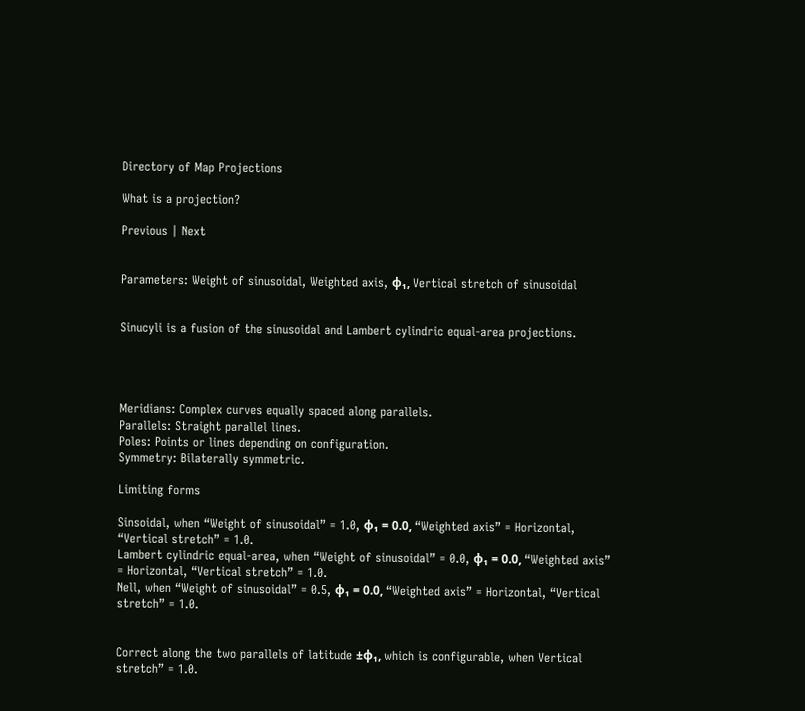Directory of Map Projections

What is a projection?

Previous | Next


Parameters: Weight of sinusoidal, Weighted axis, φ₁, Vertical stretch of sinusoidal


Sinucyli is a fusion of the sinusoidal and Lambert cylindric equal-area projections.




Meridians: Complex curves equally spaced along parallels.
Parallels: Straight parallel lines.
Poles: Points or lines depending on configuration.
Symmetry: Bilaterally symmetric.

Limiting forms

Sinsoidal, when “Weight of sinusoidal” = 1.0, φ₁ = 0.0, “Weighted axis” = Horizontal, “Vertical stretch” = 1.0.
Lambert cylindric equal-area, when “Weight of sinusoidal” = 0.0, φ₁ = 0.0, “Weighted axis” = Horizontal, “Vertical stretch” = 1.0.
Nell, when “Weight of sinusoidal” = 0.5, φ₁ = 0.0, “Weighted axis” = Horizontal, “Vertical stretch” = 1.0.


Correct along the two parallels of latitude ±φ₁, which is configurable, when Vertical stretch” = 1.0.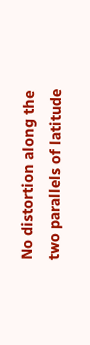No distortion along the two parallels of latitude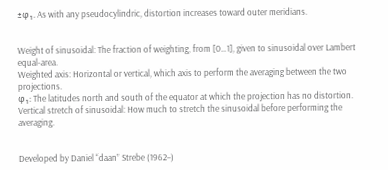±φ₁. As with any pseudocylindric, distortion increases toward outer meridians.


Weight of sinusoidal: The fraction of weighting, from [0…1], given to sinusoidal over Lambert equal-area.
Weighted axis: Horizontal or vertical, which axis to perform the averaging between the two projections.
φ₁: The latitudes north and south of the equator at which the projection has no distortion.
Vertical stretch of sinusoidal: How much to stretch the sinusoidal before performing the averaging.


Developed by Daniel “daan” Strebe (1962–)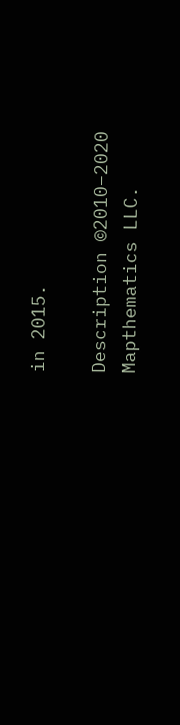in 2015.

Description ©2010–2020 Mapthematics LLC.